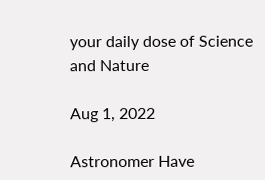your daily dose of Science and Nature

Aug 1, 2022

Astronomer Have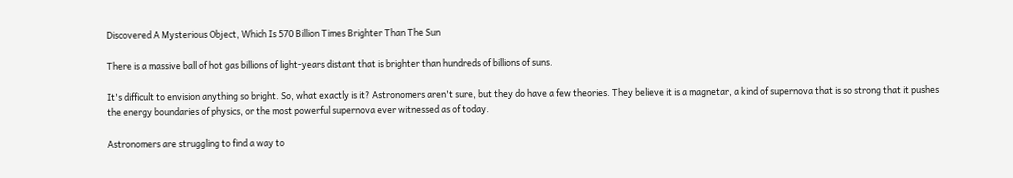Discovered A Mysterious Object, Which Is 570 Billion Times Brighter Than The Sun

There is a massive ball of hot gas billions of light-years distant that is brighter than hundreds of billions of suns.

It's difficult to envision anything so bright. So, what exactly is it? Astronomers aren't sure, but they do have a few theories. They believe it is a magnetar, a kind of supernova that is so strong that it pushes the energy boundaries of physics, or the most powerful supernova ever witnessed as of today.

Astronomers are struggling to find a way to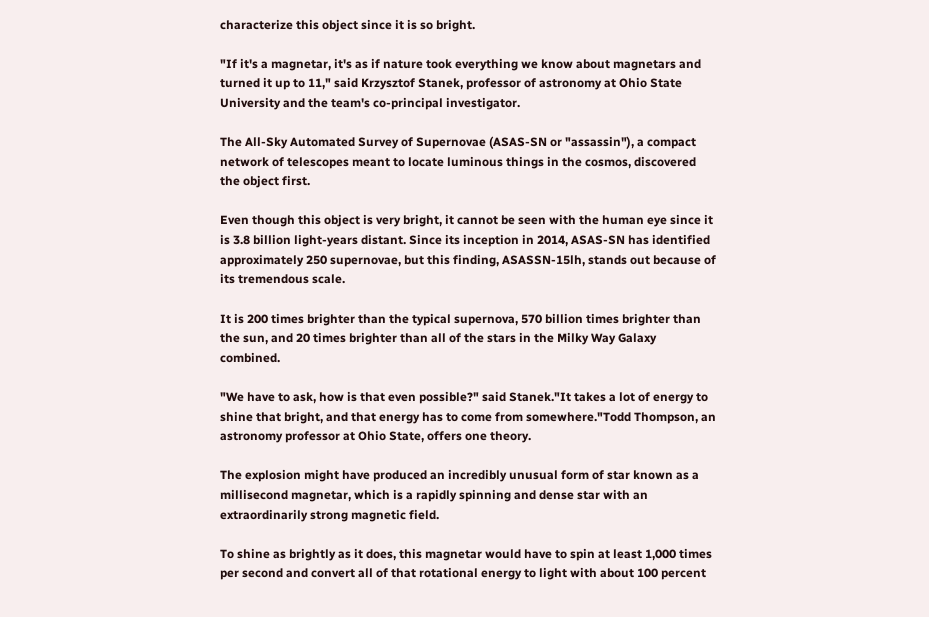characterize this object since it is so bright.

"If it's a magnetar, it's as if nature took everything we know about magnetars and turned it up to 11," said Krzysztof Stanek, professor of astronomy at Ohio State University and the team's co-principal investigator.

The All-Sky Automated Survey of Supernovae (ASAS-SN or "assassin"), a compact network of telescopes meant to locate luminous things in the cosmos, discovered the object first.

Even though this object is very bright, it cannot be seen with the human eye since it is 3.8 billion light-years distant. Since its inception in 2014, ASAS-SN has identified approximately 250 supernovae, but this finding, ASASSN-15lh, stands out because of its tremendous scale.

It is 200 times brighter than the typical supernova, 570 billion times brighter than the sun, and 20 times brighter than all of the stars in the Milky Way Galaxy combined.

"We have to ask, how is that even possible?" said Stanek."It takes a lot of energy to shine that bright, and that energy has to come from somewhere."Todd Thompson, an astronomy professor at Ohio State, offers one theory.

The explosion might have produced an incredibly unusual form of star known as a millisecond magnetar, which is a rapidly spinning and dense star with an extraordinarily strong magnetic field.

To shine as brightly as it does, this magnetar would have to spin at least 1,000 times per second and convert all of that rotational energy to light with about 100 percent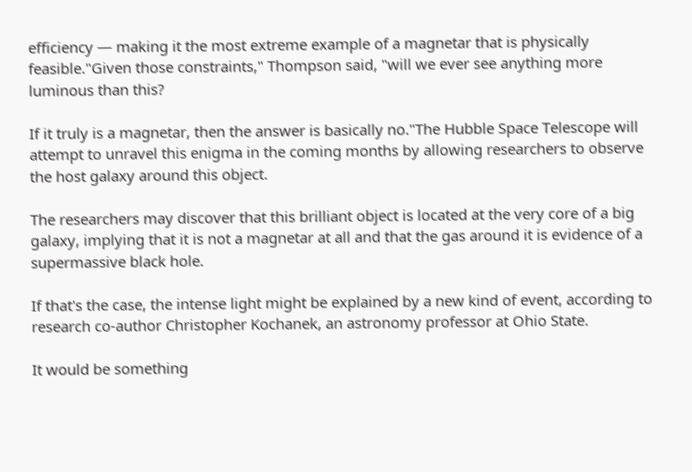efficiency — making it the most extreme example of a magnetar that is physically feasible."Given those constraints," Thompson said, "will we ever see anything more luminous than this?

If it truly is a magnetar, then the answer is basically no."The Hubble Space Telescope will attempt to unravel this enigma in the coming months by allowing researchers to observe the host galaxy around this object.

The researchers may discover that this brilliant object is located at the very core of a big galaxy, implying that it is not a magnetar at all and that the gas around it is evidence of a supermassive black hole.

If that's the case, the intense light might be explained by a new kind of event, according to research co-author Christopher Kochanek, an astronomy professor at Ohio State.

It would be something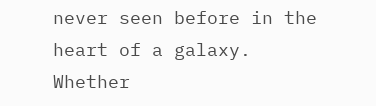never seen before in the heart of a galaxy. Whether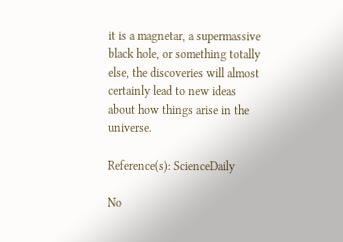it is a magnetar, a supermassive black hole, or something totally else, the discoveries will almost certainly lead to new ideas about how things arise in the universe.

Reference(s): ScienceDaily

No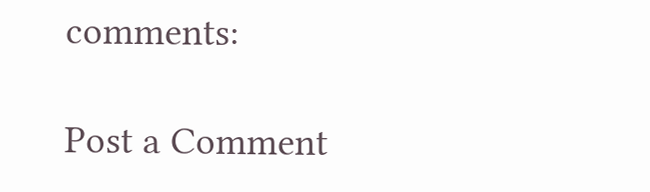comments:

Post a Comment